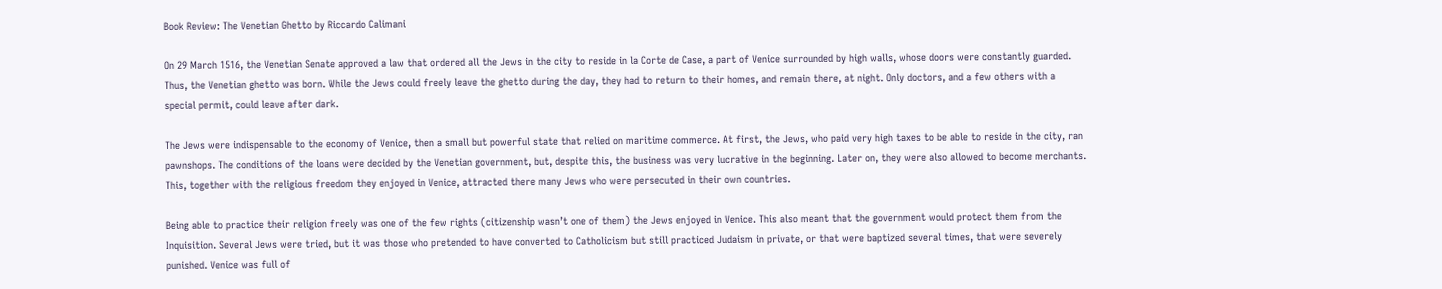Book Review: The Venetian Ghetto by Riccardo Calimani

On 29 March 1516, the Venetian Senate approved a law that ordered all the Jews in the city to reside in la Corte de Case, a part of Venice surrounded by high walls, whose doors were constantly guarded. Thus, the Venetian ghetto was born. While the Jews could freely leave the ghetto during the day, they had to return to their homes, and remain there, at night. Only doctors, and a few others with a special permit, could leave after dark.

The Jews were indispensable to the economy of Venice, then a small but powerful state that relied on maritime commerce. At first, the Jews, who paid very high taxes to be able to reside in the city, ran pawnshops. The conditions of the loans were decided by the Venetian government, but, despite this, the business was very lucrative in the beginning. Later on, they were also allowed to become merchants. This, together with the religious freedom they enjoyed in Venice, attracted there many Jews who were persecuted in their own countries.

Being able to practice their religion freely was one of the few rights (citizenship wasn’t one of them) the Jews enjoyed in Venice. This also meant that the government would protect them from the Inquisition. Several Jews were tried, but it was those who pretended to have converted to Catholicism but still practiced Judaism in private, or that were baptized several times, that were severely punished. Venice was full of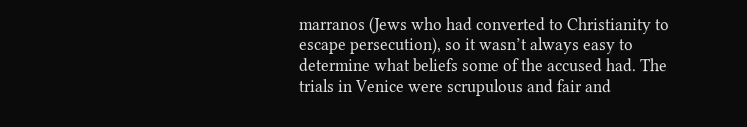marranos (Jews who had converted to Christianity to escape persecution), so it wasn’t always easy to determine what beliefs some of the accused had. The trials in Venice were scrupulous and fair and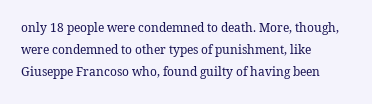only 18 people were condemned to death. More, though, were condemned to other types of punishment, like Giuseppe Francoso who, found guilty of having been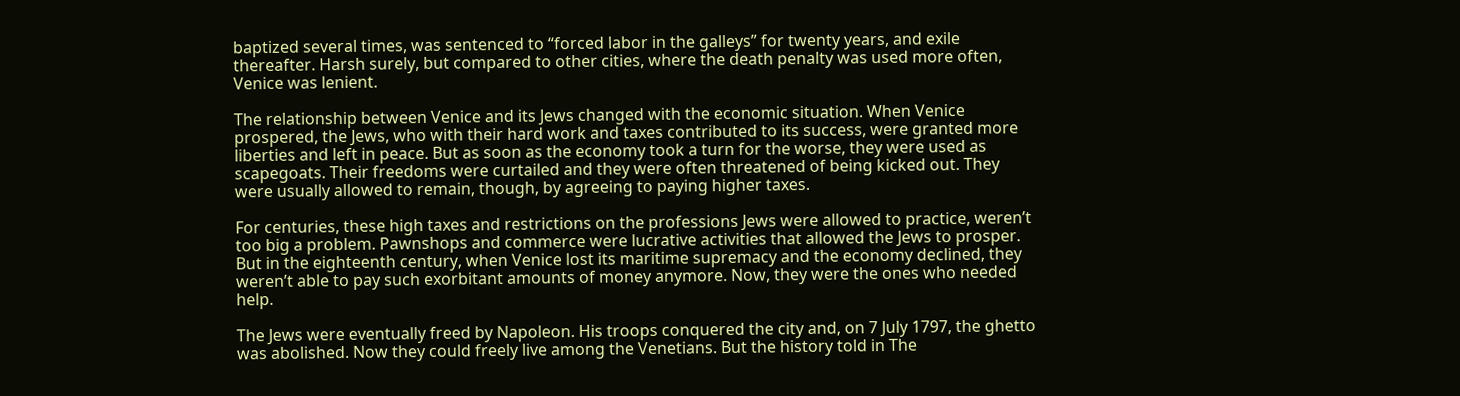baptized several times, was sentenced to “forced labor in the galleys” for twenty years, and exile thereafter. Harsh surely, but compared to other cities, where the death penalty was used more often, Venice was lenient.

The relationship between Venice and its Jews changed with the economic situation. When Venice prospered, the Jews, who with their hard work and taxes contributed to its success, were granted more liberties and left in peace. But as soon as the economy took a turn for the worse, they were used as scapegoats. Their freedoms were curtailed and they were often threatened of being kicked out. They were usually allowed to remain, though, by agreeing to paying higher taxes.

For centuries, these high taxes and restrictions on the professions Jews were allowed to practice, weren’t too big a problem. Pawnshops and commerce were lucrative activities that allowed the Jews to prosper. But in the eighteenth century, when Venice lost its maritime supremacy and the economy declined, they weren’t able to pay such exorbitant amounts of money anymore. Now, they were the ones who needed help.

The Jews were eventually freed by Napoleon. His troops conquered the city and, on 7 July 1797, the ghetto was abolished. Now they could freely live among the Venetians. But the history told in The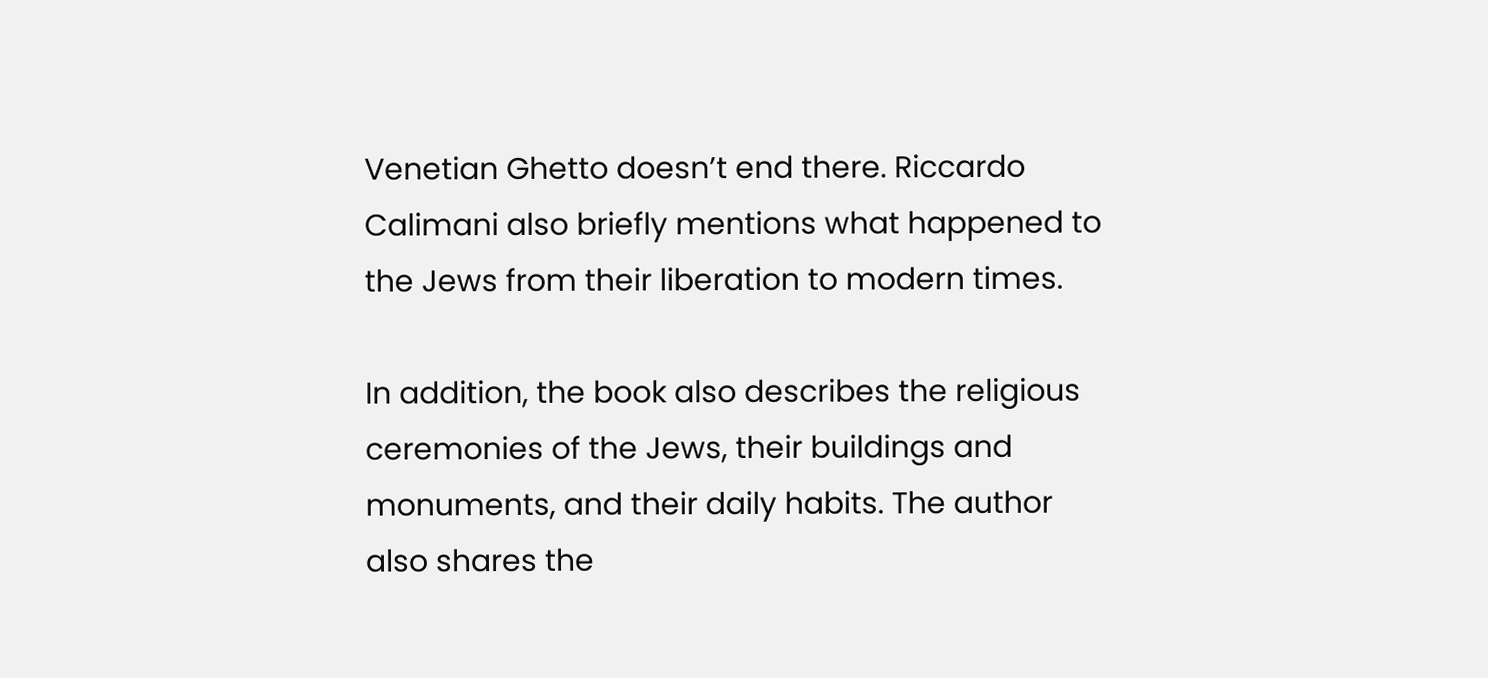Venetian Ghetto doesn’t end there. Riccardo Calimani also briefly mentions what happened to the Jews from their liberation to modern times.

In addition, the book also describes the religious ceremonies of the Jews, their buildings and monuments, and their daily habits. The author also shares the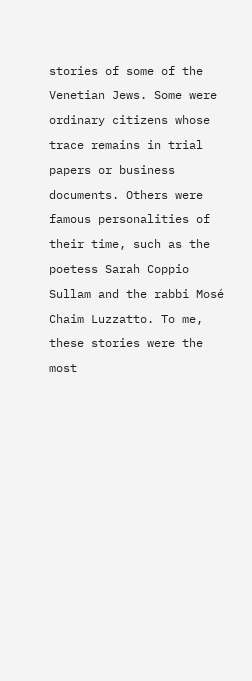stories of some of the Venetian Jews. Some were ordinary citizens whose trace remains in trial papers or business documents. Others were famous personalities of their time, such as the poetess Sarah Coppio Sullam and the rabbi Mosé Chaim Luzzatto. To me, these stories were the most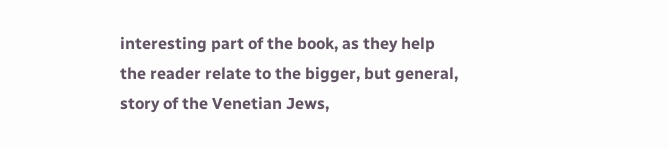interesting part of the book, as they help the reader relate to the bigger, but general, story of the Venetian Jews,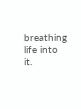breathing life into it.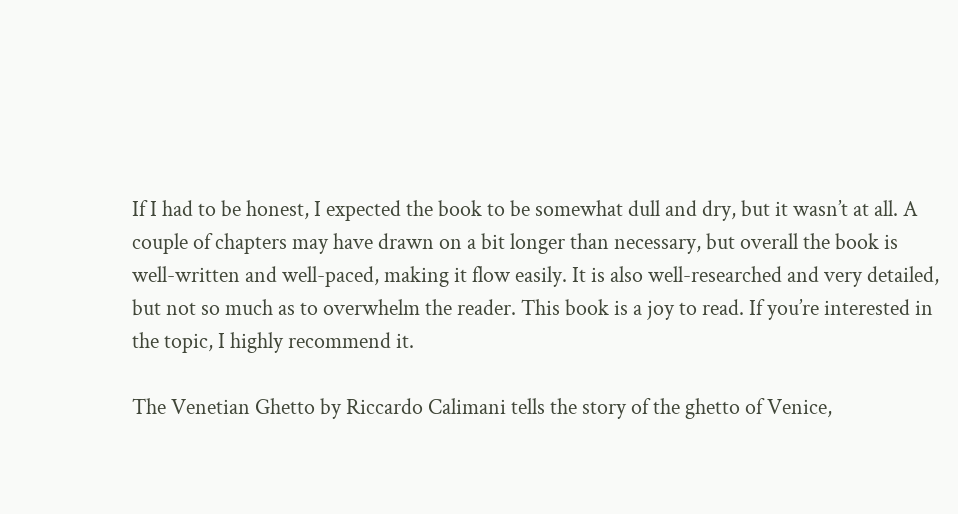If I had to be honest, I expected the book to be somewhat dull and dry, but it wasn’t at all. A couple of chapters may have drawn on a bit longer than necessary, but overall the book is well-written and well-paced, making it flow easily. It is also well-researched and very detailed, but not so much as to overwhelm the reader. This book is a joy to read. If you’re interested in the topic, I highly recommend it.

The Venetian Ghetto by Riccardo Calimani tells the story of the ghetto of Venice,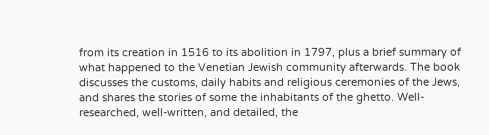from its creation in 1516 to its abolition in 1797, plus a brief summary of what happened to the Venetian Jewish community afterwards. The book discusses the customs, daily habits and religious ceremonies of the Jews, and shares the stories of some the inhabitants of the ghetto. Well-researched, well-written, and detailed, the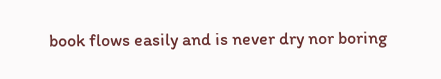book flows easily and is never dry nor boring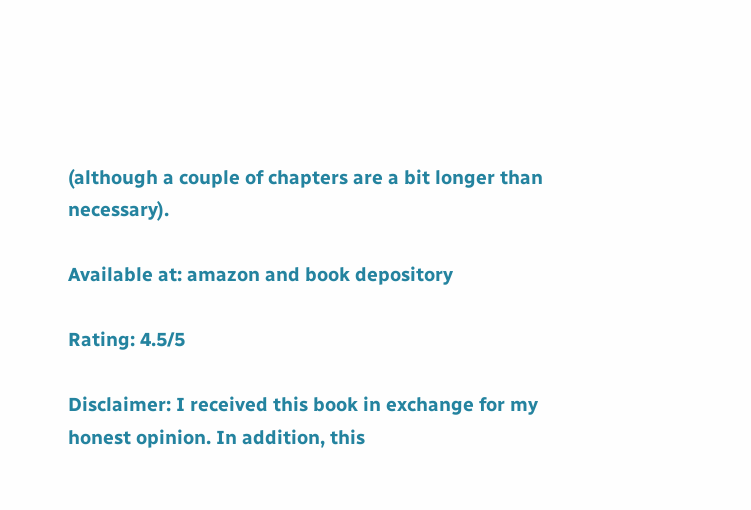(although a couple of chapters are a bit longer than necessary).

Available at: amazon and book depository

Rating: 4.5/5

Disclaimer: I received this book in exchange for my honest opinion. In addition, this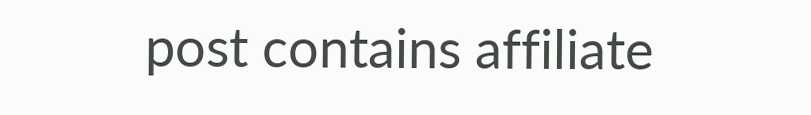post contains affiliate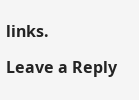links.

Leave a Reply